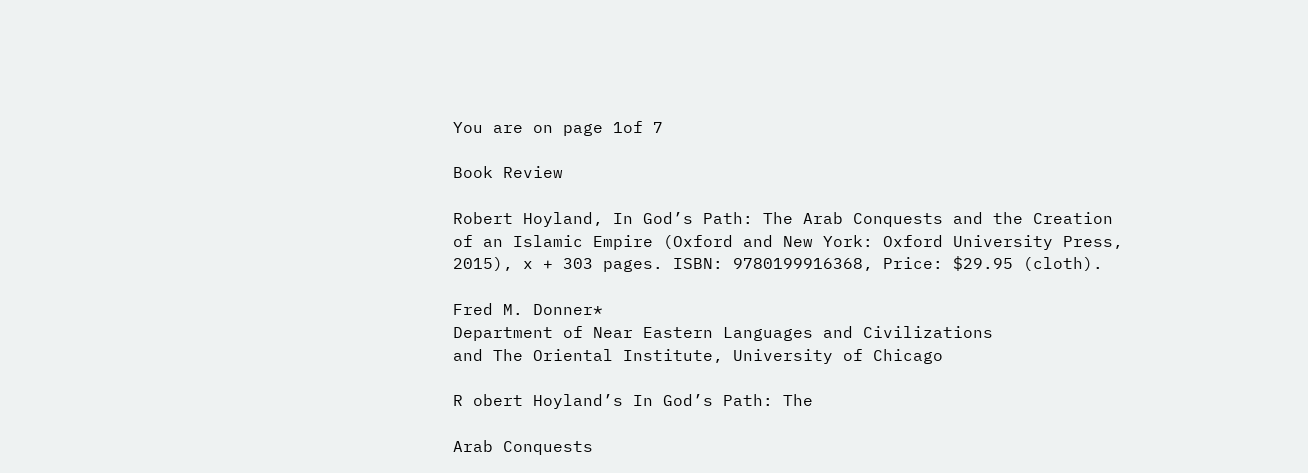You are on page 1of 7

Book Review

Robert Hoyland, In God’s Path: The Arab Conquests and the Creation
of an Islamic Empire (Oxford and New York: Oxford University Press,
2015), x + 303 pages. ISBN: 9780199916368, Price: $29.95 (cloth).

Fred M. Donner*
Department of Near Eastern Languages and Civilizations
and The Oriental Institute, University of Chicago

R obert Hoyland’s In God’s Path: The

Arab Conquests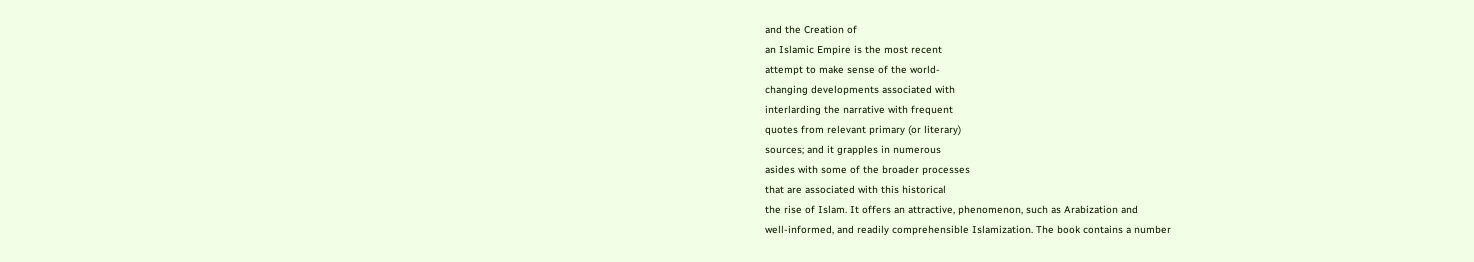and the Creation of
an Islamic Empire is the most recent
attempt to make sense of the world-
changing developments associated with
interlarding the narrative with frequent
quotes from relevant primary (or literary)
sources; and it grapples in numerous
asides with some of the broader processes
that are associated with this historical
the rise of Islam. It offers an attractive, phenomenon, such as Arabization and
well-informed, and readily comprehensible Islamization. The book contains a number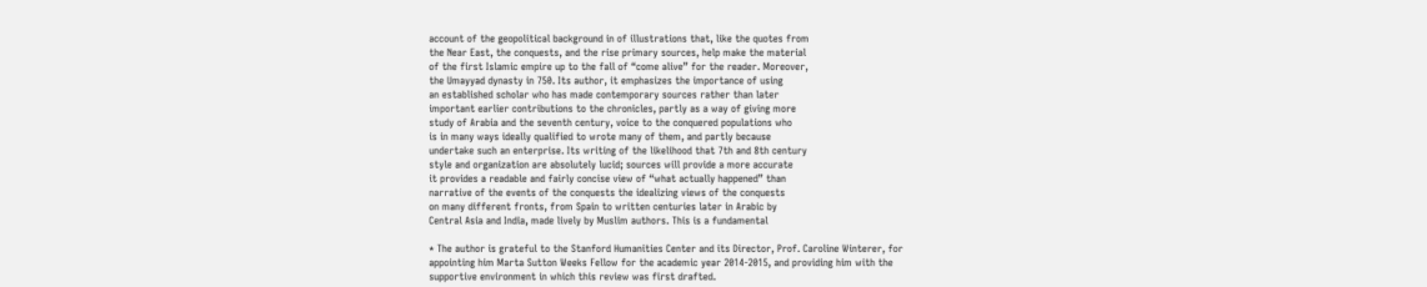account of the geopolitical background in of illustrations that, like the quotes from
the Near East, the conquests, and the rise primary sources, help make the material
of the first Islamic empire up to the fall of “come alive” for the reader. Moreover,
the Umayyad dynasty in 750. Its author, it emphasizes the importance of using
an established scholar who has made contemporary sources rather than later
important earlier contributions to the chronicles, partly as a way of giving more
study of Arabia and the seventh century, voice to the conquered populations who
is in many ways ideally qualified to wrote many of them, and partly because
undertake such an enterprise. Its writing of the likelihood that 7th and 8th century
style and organization are absolutely lucid; sources will provide a more accurate
it provides a readable and fairly concise view of “what actually happened” than
narrative of the events of the conquests the idealizing views of the conquests
on many different fronts, from Spain to written centuries later in Arabic by
Central Asia and India, made lively by Muslim authors. This is a fundamental

* The author is grateful to the Stanford Humanities Center and its Director, Prof. Caroline Winterer, for
appointing him Marta Sutton Weeks Fellow for the academic year 2014-2015, and providing him with the
supportive environment in which this review was first drafted.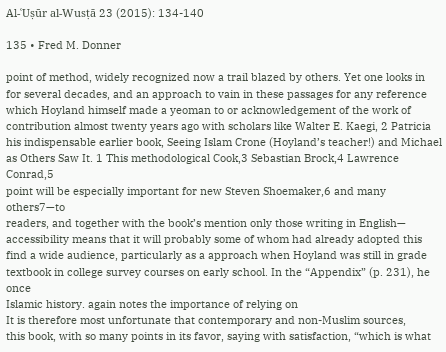Al-ʿUṣūr al-Wusṭā 23 (2015): 134-140

135 • Fred M. Donner

point of method, widely recognized now a trail blazed by others. Yet one looks in
for several decades, and an approach to vain in these passages for any reference
which Hoyland himself made a yeoman to or acknowledgement of the work of
contribution almost twenty years ago with scholars like Walter E. Kaegi, 2 Patricia
his indispensable earlier book, Seeing Islam Crone (Hoyland’s teacher!) and Michael
as Others Saw It. 1 This methodological Cook,3 Sebastian Brock,4 Lawrence Conrad,5
point will be especially important for new Steven Shoemaker,6 and many others7—to
readers, and together with the book’s mention only those writing in English—
accessibility means that it will probably some of whom had already adopted this
find a wide audience, particularly as a approach when Hoyland was still in grade
textbook in college survey courses on early school. In the “Appendix” (p. 231), he once
Islamic history. again notes the importance of relying on
It is therefore most unfortunate that contemporary and non-Muslim sources,
this book, with so many points in its favor, saying with satisfaction, “which is what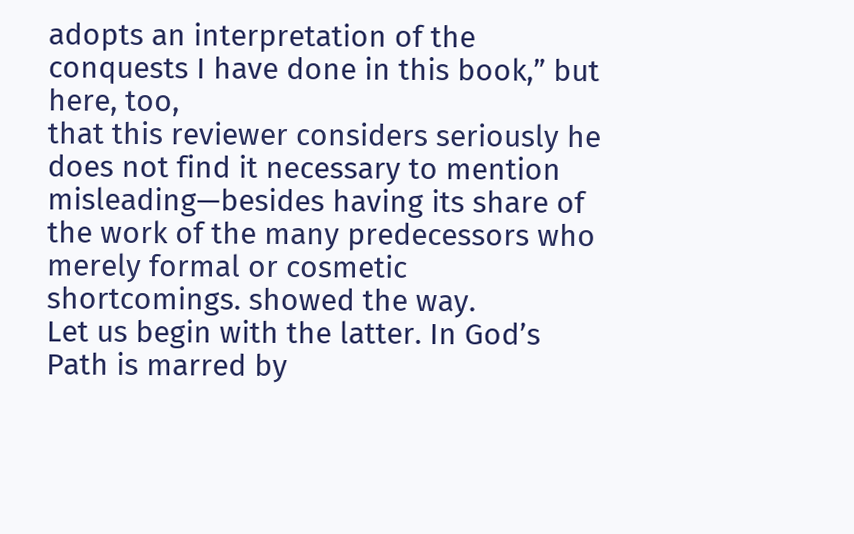adopts an interpretation of the conquests I have done in this book,” but here, too,
that this reviewer considers seriously he does not find it necessary to mention
misleading—besides having its share of the work of the many predecessors who
merely formal or cosmetic shortcomings. showed the way.
Let us begin with the latter. In God’s
Path is marred by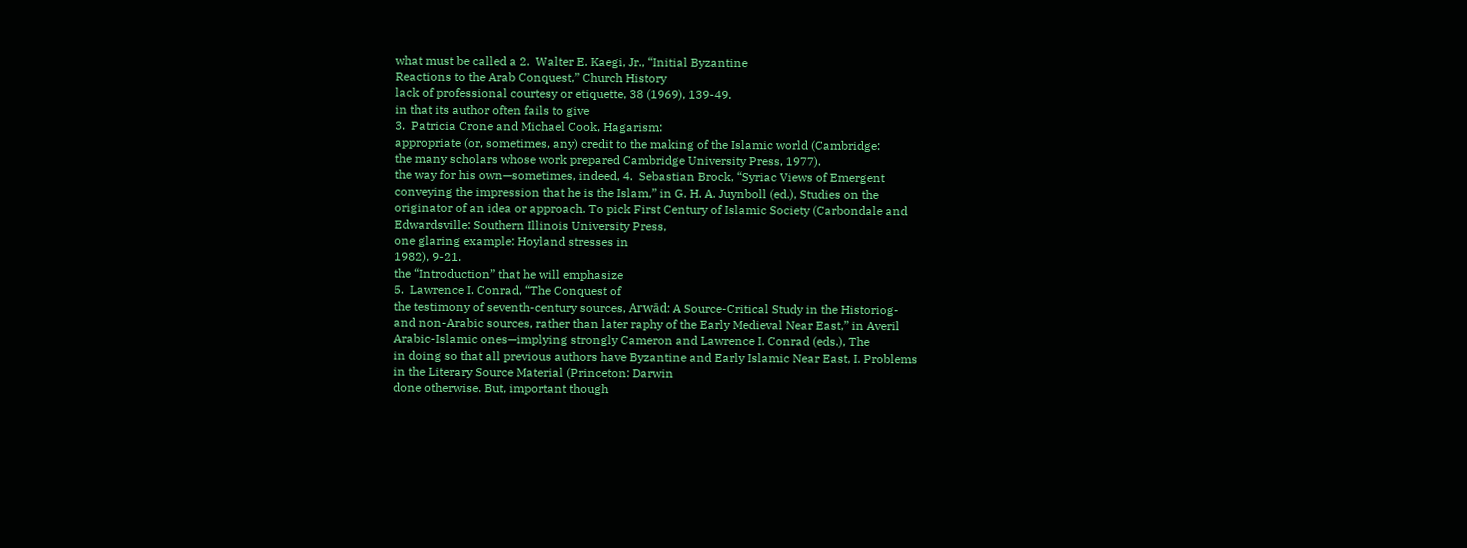what must be called a 2.  Walter E. Kaegi, Jr., “Initial Byzantine
Reactions to the Arab Conquest,” Church History
lack of professional courtesy or etiquette, 38 (1969), 139-49.
in that its author often fails to give
3.  Patricia Crone and Michael Cook, Hagarism:
appropriate (or, sometimes, any) credit to the making of the Islamic world (Cambridge:
the many scholars whose work prepared Cambridge University Press, 1977).
the way for his own—sometimes, indeed, 4.  Sebastian Brock, “Syriac Views of Emergent
conveying the impression that he is the Islam,” in G. H. A. Juynboll (ed.), Studies on the
originator of an idea or approach. To pick First Century of Islamic Society (Carbondale and
Edwardsville: Southern Illinois University Press,
one glaring example: Hoyland stresses in
1982), 9-21.
the “Introduction” that he will emphasize
5.  Lawrence I. Conrad, “The Conquest of
the testimony of seventh-century sources, Arwād: A Source-Critical Study in the Historiog-
and non-Arabic sources, rather than later raphy of the Early Medieval Near East,” in Averil
Arabic-Islamic ones—implying strongly Cameron and Lawrence I. Conrad (eds.), The
in doing so that all previous authors have Byzantine and Early Islamic Near East, I. Problems
in the Literary Source Material (Princeton: Darwin
done otherwise. But, important though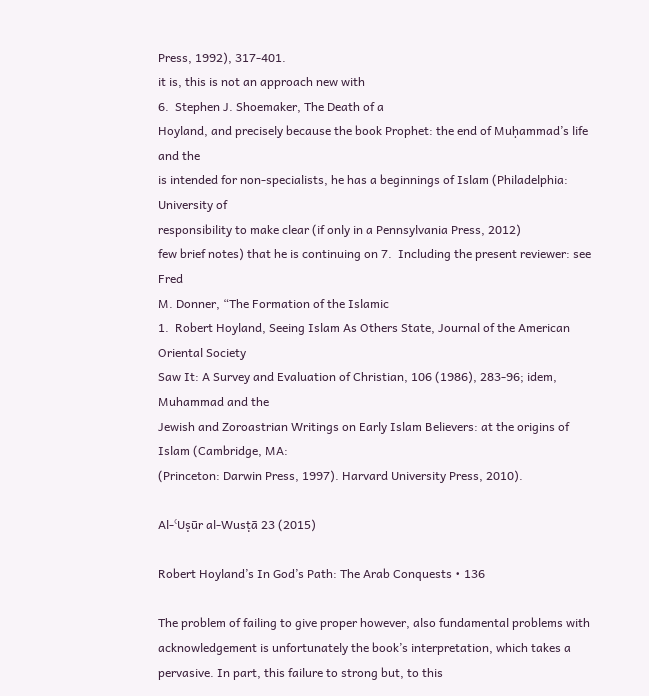Press, 1992), 317-401.
it is, this is not an approach new with
6.  Stephen J. Shoemaker, The Death of a
Hoyland, and precisely because the book Prophet: the end of Muḥammad’s life and the
is intended for non-specialists, he has a beginnings of Islam (Philadelphia: University of
responsibility to make clear (if only in a Pennsylvania Press, 2012)
few brief notes) that he is continuing on 7.  Including the present reviewer: see Fred
M. Donner, “The Formation of the Islamic
1.  Robert Hoyland, Seeing Islam As Others State, Journal of the American Oriental Society
Saw It: A Survey and Evaluation of Christian, 106 (1986), 283-96; idem, Muhammad and the
Jewish and Zoroastrian Writings on Early Islam Believers: at the origins of Islam (Cambridge, MA:
(Princeton: Darwin Press, 1997). Harvard University Press, 2010).

Al-ʿUṣūr al-Wusṭā 23 (2015)

Robert Hoyland’s In God’s Path: The Arab Conquests • 136

The problem of failing to give proper however, also fundamental problems with
acknowledgement is unfortunately the book’s interpretation, which takes a
pervasive. In part, this failure to strong but, to this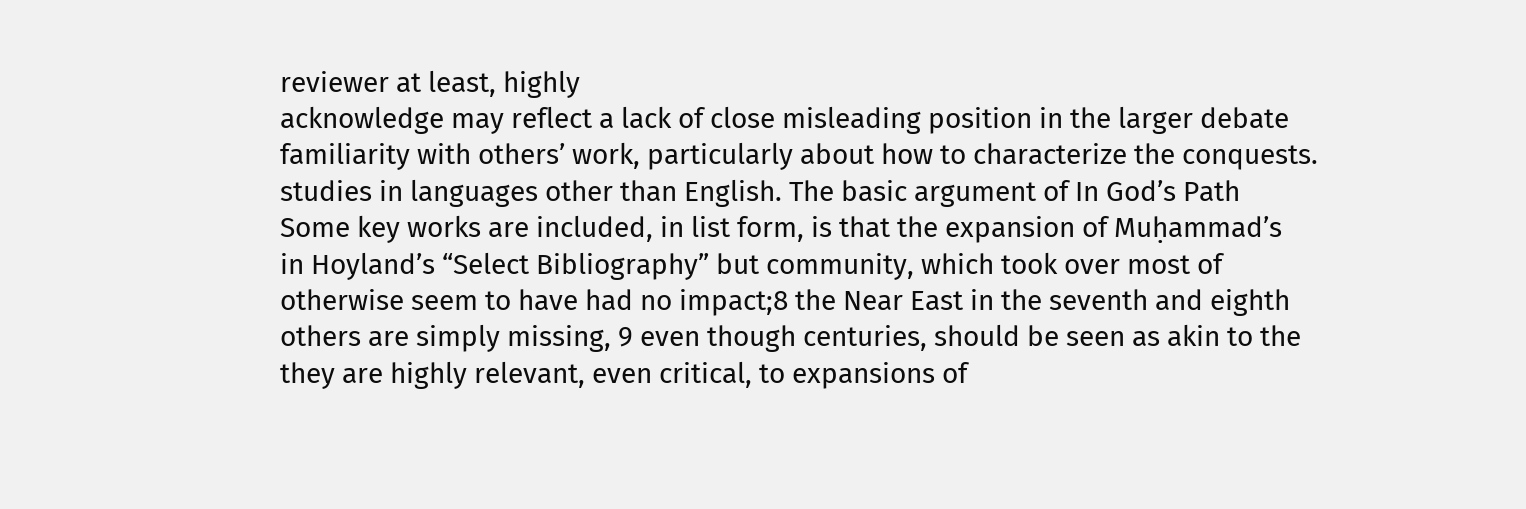reviewer at least, highly
acknowledge may reflect a lack of close misleading position in the larger debate
familiarity with others’ work, particularly about how to characterize the conquests.
studies in languages other than English. The basic argument of In God’s Path
Some key works are included, in list form, is that the expansion of Muḥammad’s
in Hoyland’s “Select Bibliography” but community, which took over most of
otherwise seem to have had no impact;8 the Near East in the seventh and eighth
others are simply missing, 9 even though centuries, should be seen as akin to the
they are highly relevant, even critical, to expansions of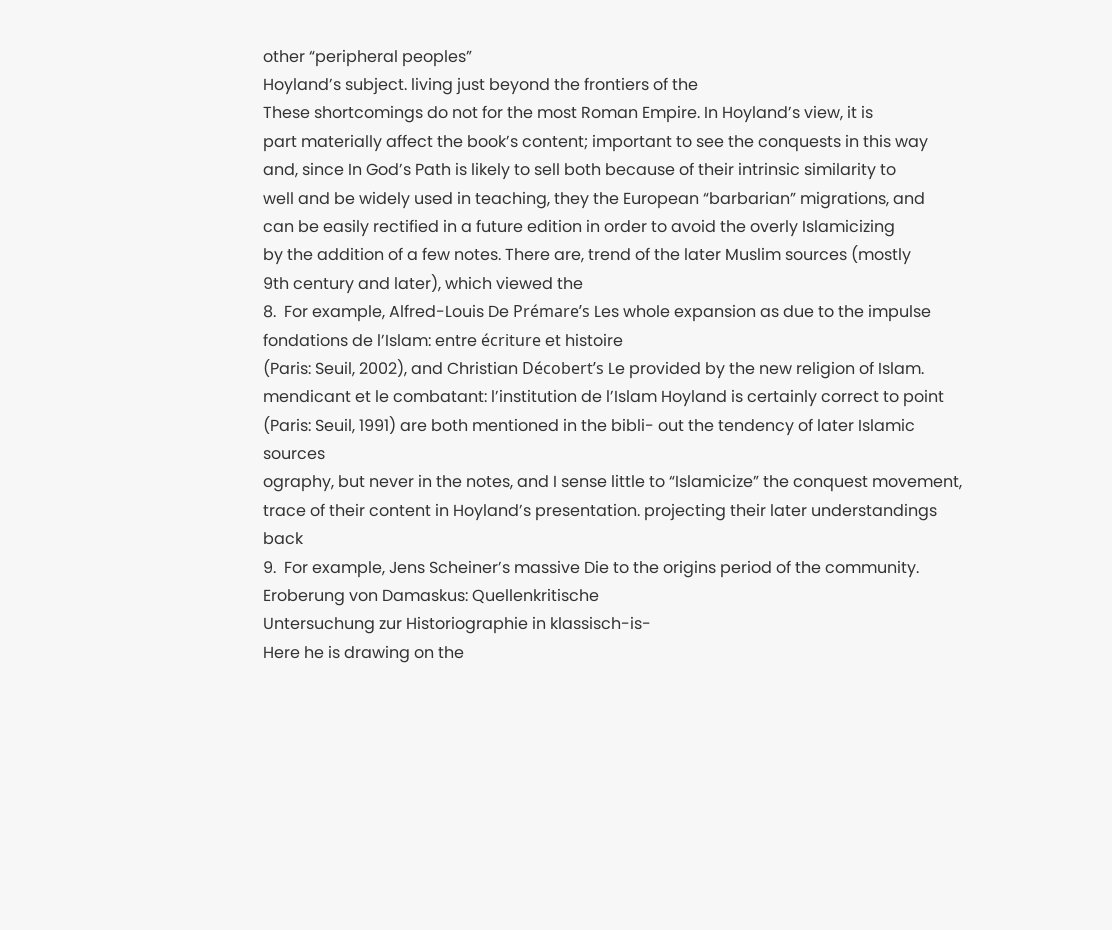other “peripheral peoples”
Hoyland’s subject. living just beyond the frontiers of the
These shortcomings do not for the most Roman Empire. In Hoyland’s view, it is
part materially affect the book’s content; important to see the conquests in this way
and, since In God’s Path is likely to sell both because of their intrinsic similarity to
well and be widely used in teaching, they the European “barbarian” migrations, and
can be easily rectified in a future edition in order to avoid the overly Islamicizing
by the addition of a few notes. There are, trend of the later Muslim sources (mostly
9th century and later), which viewed the
8.  For example, Alfred-Louis De Prémare’s Les whole expansion as due to the impulse
fondations de l’Islam: entre écriture et histoire
(Paris: Seuil, 2002), and Christian Décobert’s Le provided by the new religion of Islam.
mendicant et le combatant: l’institution de l’Islam Hoyland is certainly correct to point
(Paris: Seuil, 1991) are both mentioned in the bibli- out the tendency of later Islamic sources
ography, but never in the notes, and I sense little to “Islamicize” the conquest movement,
trace of their content in Hoyland’s presentation. projecting their later understandings back
9.  For example, Jens Scheiner’s massive Die to the origins period of the community.
Eroberung von Damaskus: Quellenkritische
Untersuchung zur Historiographie in klassisch-is-
Here he is drawing on the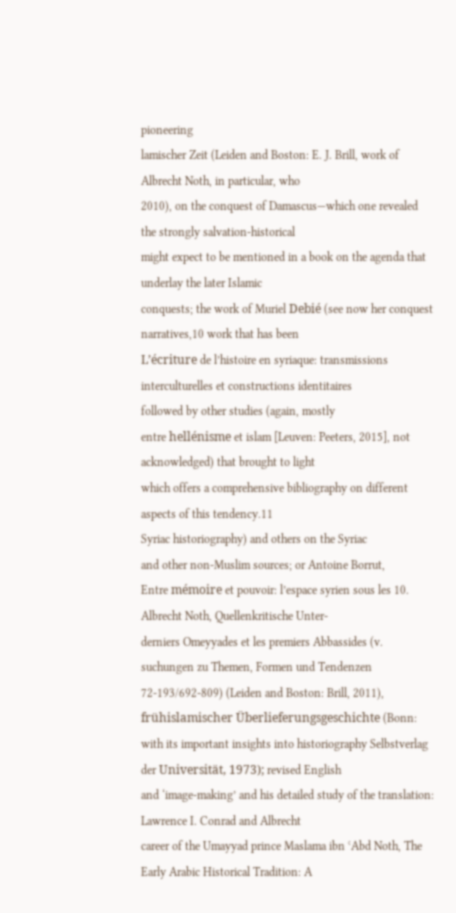pioneering
lamischer Zeit (Leiden and Boston: E. J. Brill, work of Albrecht Noth, in particular, who
2010), on the conquest of Damascus—which one revealed the strongly salvation-historical
might expect to be mentioned in a book on the agenda that underlay the later Islamic
conquests; the work of Muriel Debié (see now her conquest narratives,10 work that has been
L’écriture de l’histoire en syriaque: transmissions
interculturelles et constructions identitaires
followed by other studies (again, mostly
entre hellénisme et islam [Leuven: Peeters, 2015], not acknowledged) that brought to light
which offers a comprehensive bibliography on different aspects of this tendency.11
Syriac historiography) and others on the Syriac
and other non-Muslim sources; or Antoine Borrut,
Entre mémoire et pouvoir: l’espace syrien sous les 10.  Albrecht Noth, Quellenkritische Unter-
derniers Omeyyades et les premiers Abbassides (v. suchungen zu Themen, Formen und Tendenzen
72-193/692-809) (Leiden and Boston: Brill, 2011), frühislamischer Überlieferungsgeschichte (Bonn:
with its important insights into historiography Selbstverlag der Universität, 1973); revised English
and ‘image-making’ and his detailed study of the translation: Lawrence I. Conrad and Albrecht
career of the Umayyad prince Maslama ibn ʿAbd Noth, The Early Arabic Historical Tradition: A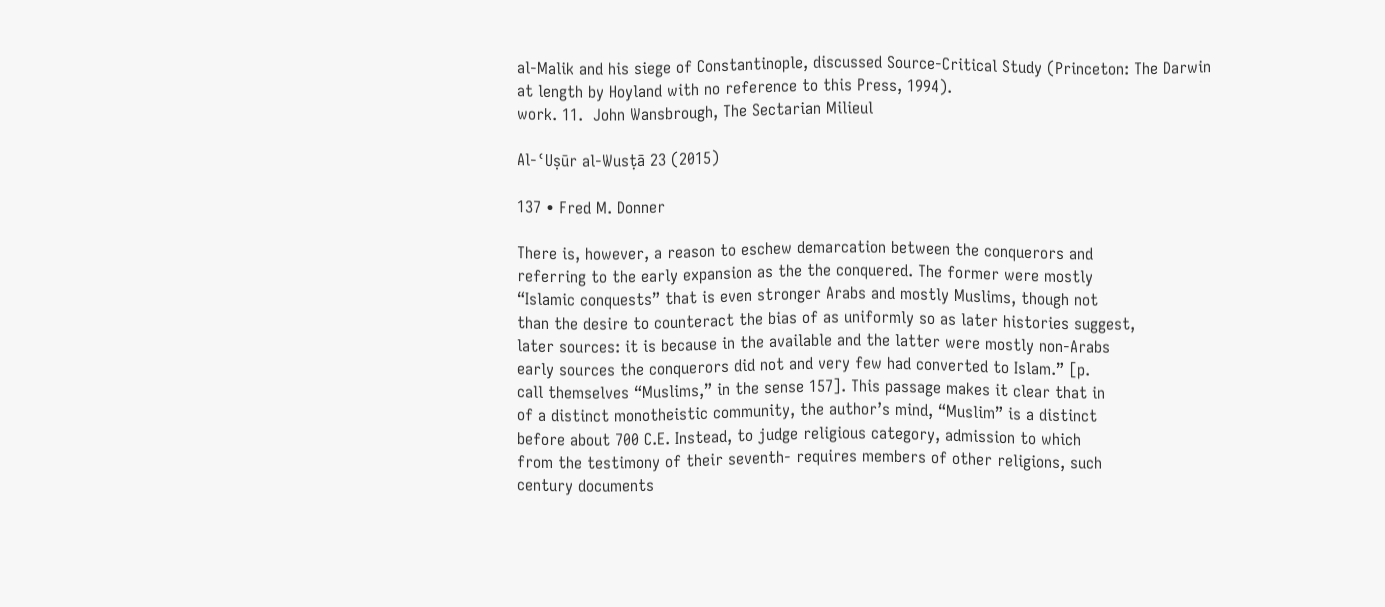al-Malik and his siege of Constantinople, discussed Source-Critical Study (Princeton: The Darwin
at length by Hoyland with no reference to this Press, 1994).
work. 11.  John Wansbrough, The Sectarian Milieul

Al-ʿUṣūr al-Wusṭā 23 (2015)

137 • Fred M. Donner

There is, however, a reason to eschew demarcation between the conquerors and
referring to the early expansion as the the conquered. The former were mostly
“Islamic conquests” that is even stronger Arabs and mostly Muslims, though not
than the desire to counteract the bias of as uniformly so as later histories suggest,
later sources: it is because in the available and the latter were mostly non-Arabs
early sources the conquerors did not and very few had converted to Islam.” [p.
call themselves “Muslims,” in the sense 157]. This passage makes it clear that in
of a distinct monotheistic community, the author’s mind, “Muslim” is a distinct
before about 700 C.E. Instead, to judge religious category, admission to which
from the testimony of their seventh- requires members of other religions, such
century documents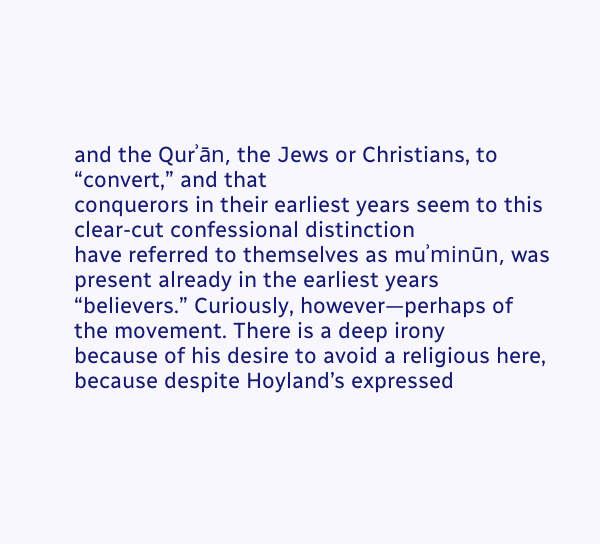and the Qurʾān, the Jews or Christians, to “convert,” and that
conquerors in their earliest years seem to this clear-cut confessional distinction
have referred to themselves as muʾminūn, was present already in the earliest years
“believers.” Curiously, however—perhaps of the movement. There is a deep irony
because of his desire to avoid a religious here, because despite Hoyland’s expressed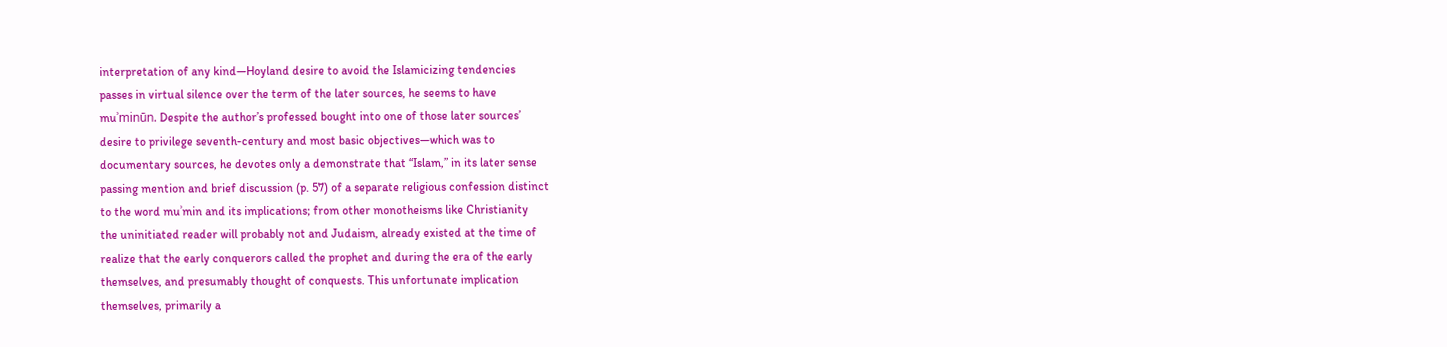interpretation of any kind—Hoyland desire to avoid the Islamicizing tendencies
passes in virtual silence over the term of the later sources, he seems to have
muʾminūn. Despite the author’s professed bought into one of those later sources’
desire to privilege seventh-century and most basic objectives—which was to
documentary sources, he devotes only a demonstrate that “Islam,” in its later sense
passing mention and brief discussion (p. 57) of a separate religious confession distinct
to the word muʾmin and its implications; from other monotheisms like Christianity
the uninitiated reader will probably not and Judaism, already existed at the time of
realize that the early conquerors called the prophet and during the era of the early
themselves, and presumably thought of conquests. This unfortunate implication
themselves, primarily a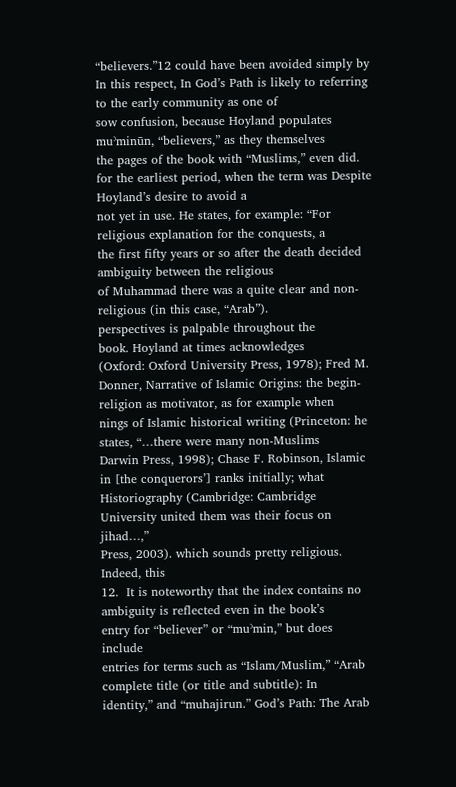“believers.”12 could have been avoided simply by
In this respect, In God’s Path is likely to referring to the early community as one of
sow confusion, because Hoyland populates muʾminūn, “believers,” as they themselves
the pages of the book with “Muslims,” even did.
for the earliest period, when the term was Despite Hoyland’s desire to avoid a
not yet in use. He states, for example: “For religious explanation for the conquests, a
the first fifty years or so after the death decided ambiguity between the religious
of Muhammad there was a quite clear and non-religious (in this case, “Arab”).
perspectives is palpable throughout the
book. Hoyland at times acknowledges
(Oxford: Oxford University Press, 1978); Fred M.
Donner, Narrative of Islamic Origins: the begin- religion as motivator, as for example when
nings of Islamic historical writing (Princeton: he states, “…there were many non-Muslims
Darwin Press, 1998); Chase F. Robinson, Islamic in [the conquerors’] ranks initially; what
Historiography (Cambridge: Cambridge University united them was their focus on jihad…,”
Press, 2003). which sounds pretty religious. Indeed, this
12.  It is noteworthy that the index contains no ambiguity is reflected even in the book’s
entry for “believer” or “muʾmin,” but does include
entries for terms such as “Islam/Muslim,” “Arab
complete title (or title and subtitle): In
identity,” and “muhajirun.” God’s Path: The Arab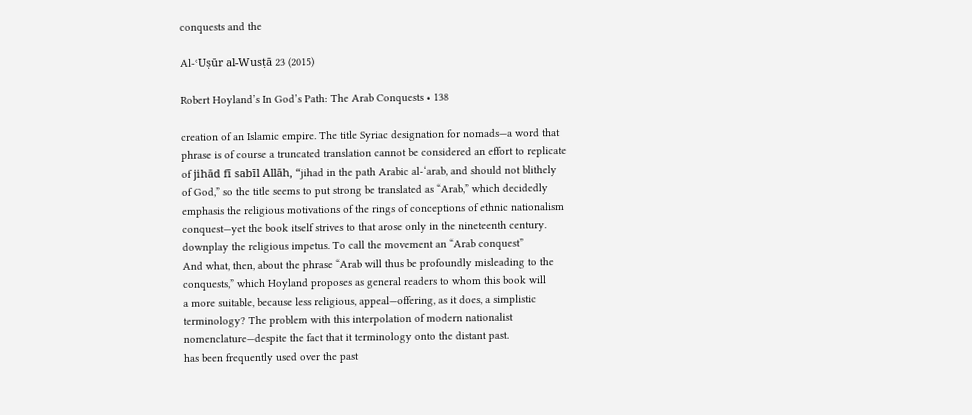conquests and the

Al-ʿUṣūr al-Wusṭā 23 (2015)

Robert Hoyland’s In God’s Path: The Arab Conquests • 138

creation of an Islamic empire. The title Syriac designation for nomads—a word that
phrase is of course a truncated translation cannot be considered an effort to replicate
of jihād fī sabīl Allāh, “jihad in the path Arabic al-‘arab, and should not blithely
of God,” so the title seems to put strong be translated as “Arab,” which decidedly
emphasis the religious motivations of the rings of conceptions of ethnic nationalism
conquest—yet the book itself strives to that arose only in the nineteenth century.
downplay the religious impetus. To call the movement an “Arab conquest”
And what, then, about the phrase “Arab will thus be profoundly misleading to the
conquests,” which Hoyland proposes as general readers to whom this book will
a more suitable, because less religious, appeal—offering, as it does, a simplistic
terminology? The problem with this interpolation of modern nationalist
nomenclature—despite the fact that it terminology onto the distant past.
has been frequently used over the past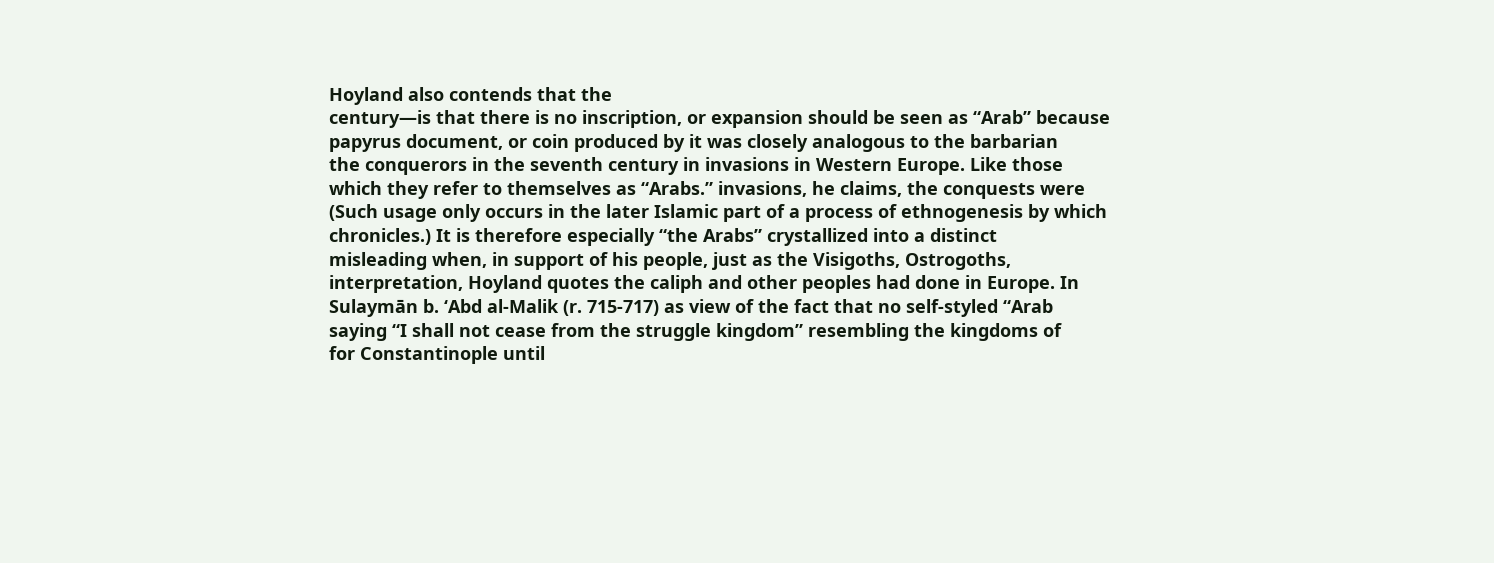Hoyland also contends that the
century—is that there is no inscription, or expansion should be seen as “Arab” because
papyrus document, or coin produced by it was closely analogous to the barbarian
the conquerors in the seventh century in invasions in Western Europe. Like those
which they refer to themselves as “Arabs.” invasions, he claims, the conquests were
(Such usage only occurs in the later Islamic part of a process of ethnogenesis by which
chronicles.) It is therefore especially “the Arabs” crystallized into a distinct
misleading when, in support of his people, just as the Visigoths, Ostrogoths,
interpretation, Hoyland quotes the caliph and other peoples had done in Europe. In
Sulaymān b. ‘Abd al-Malik (r. 715-717) as view of the fact that no self-styled “Arab
saying “I shall not cease from the struggle kingdom” resembling the kingdoms of
for Constantinople until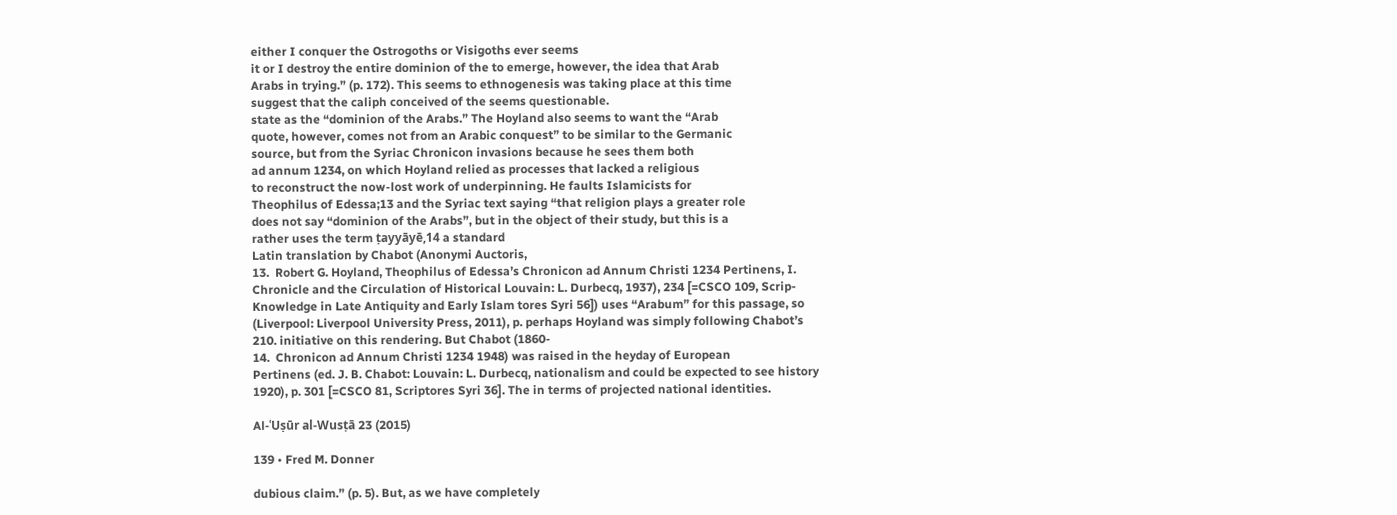either I conquer the Ostrogoths or Visigoths ever seems
it or I destroy the entire dominion of the to emerge, however, the idea that Arab
Arabs in trying.” (p. 172). This seems to ethnogenesis was taking place at this time
suggest that the caliph conceived of the seems questionable.
state as the “dominion of the Arabs.” The Hoyland also seems to want the “Arab
quote, however, comes not from an Arabic conquest” to be similar to the Germanic
source, but from the Syriac Chronicon invasions because he sees them both
ad annum 1234, on which Hoyland relied as processes that lacked a religious
to reconstruct the now-lost work of underpinning. He faults Islamicists for
Theophilus of Edessa;13 and the Syriac text saying “that religion plays a greater role
does not say “dominion of the Arabs”, but in the object of their study, but this is a
rather uses the term ṭayyāyē,14 a standard
Latin translation by Chabot (Anonymi Auctoris,
13.  Robert G. Hoyland, Theophilus of Edessa’s Chronicon ad Annum Christi 1234 Pertinens, I.
Chronicle and the Circulation of Historical Louvain: L. Durbecq, 1937), 234 [=CSCO 109, Scrip-
Knowledge in Late Antiquity and Early Islam tores Syri 56]) uses “Arabum” for this passage, so
(Liverpool: Liverpool University Press, 2011), p. perhaps Hoyland was simply following Chabot’s
210. initiative on this rendering. But Chabot (1860-
14.  Chronicon ad Annum Christi 1234 1948) was raised in the heyday of European
Pertinens (ed. J. B. Chabot: Louvain: L. Durbecq, nationalism and could be expected to see history
1920), p. 301 [=CSCO 81, Scriptores Syri 36]. The in terms of projected national identities.

Al-ʿUṣūr al-Wusṭā 23 (2015)

139 • Fred M. Donner

dubious claim.” (p. 5). But, as we have completely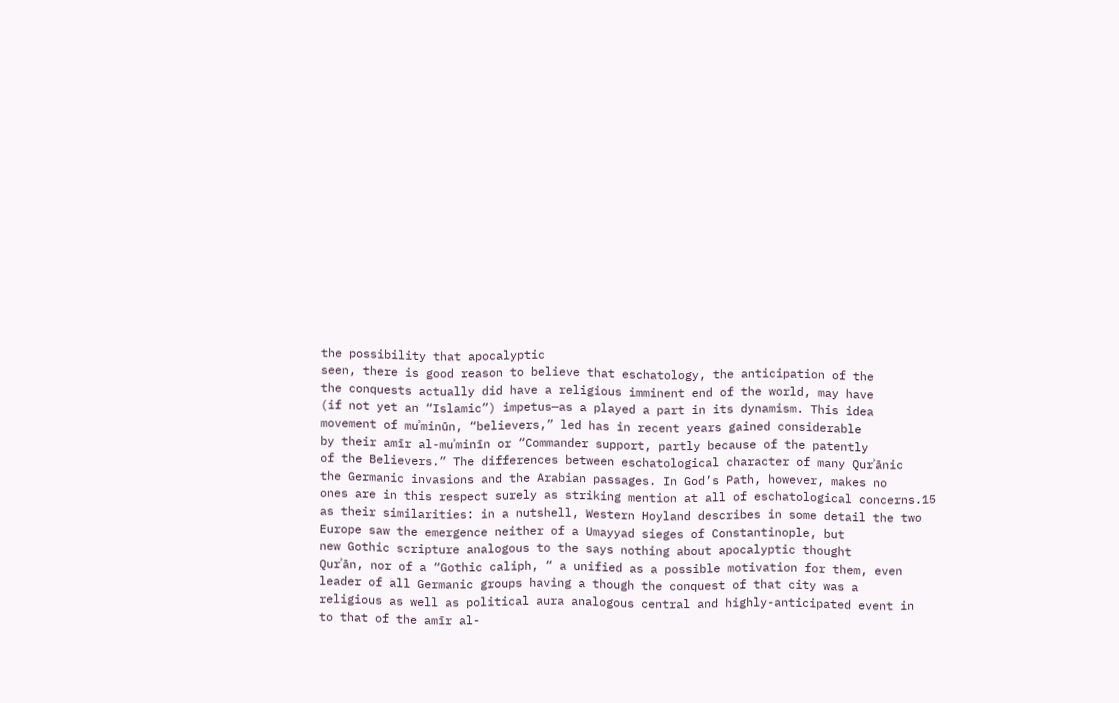the possibility that apocalyptic
seen, there is good reason to believe that eschatology, the anticipation of the
the conquests actually did have a religious imminent end of the world, may have
(if not yet an “Islamic”) impetus—as a played a part in its dynamism. This idea
movement of muʾminūn, “believers,” led has in recent years gained considerable
by their amīr al-muʾminīn or “Commander support, partly because of the patently
of the Believers.” The differences between eschatological character of many Qurʾānic
the Germanic invasions and the Arabian passages. In God’s Path, however, makes no
ones are in this respect surely as striking mention at all of eschatological concerns.15
as their similarities: in a nutshell, Western Hoyland describes in some detail the two
Europe saw the emergence neither of a Umayyad sieges of Constantinople, but
new Gothic scripture analogous to the says nothing about apocalyptic thought
Qurʾān, nor of a “Gothic caliph, “ a unified as a possible motivation for them, even
leader of all Germanic groups having a though the conquest of that city was a
religious as well as political aura analogous central and highly-anticipated event in
to that of the amīr al-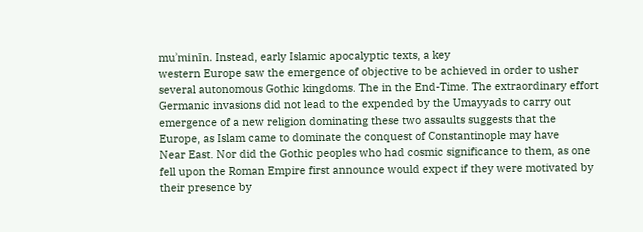muʾminīn. Instead, early Islamic apocalyptic texts, a key
western Europe saw the emergence of objective to be achieved in order to usher
several autonomous Gothic kingdoms. The in the End-Time. The extraordinary effort
Germanic invasions did not lead to the expended by the Umayyads to carry out
emergence of a new religion dominating these two assaults suggests that the
Europe, as Islam came to dominate the conquest of Constantinople may have
Near East. Nor did the Gothic peoples who had cosmic significance to them, as one
fell upon the Roman Empire first announce would expect if they were motivated by
their presence by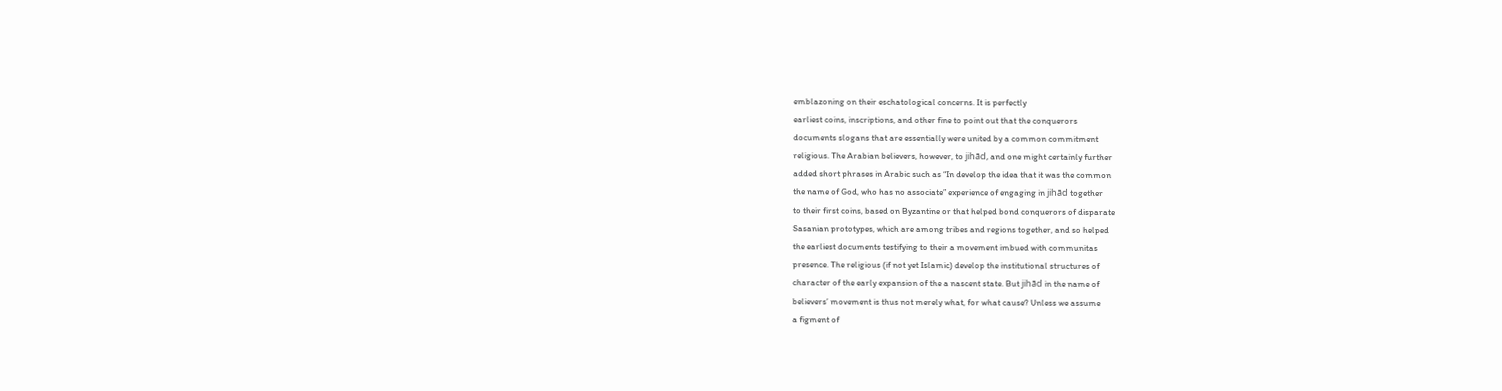emblazoning on their eschatological concerns. It is perfectly
earliest coins, inscriptions, and other fine to point out that the conquerors
documents slogans that are essentially were united by a common commitment
religious. The Arabian believers, however, to jihād, and one might certainly further
added short phrases in Arabic such as “In develop the idea that it was the common
the name of God, who has no associate” experience of engaging in jihād together
to their first coins, based on Byzantine or that helped bond conquerors of disparate
Sasanian prototypes, which are among tribes and regions together, and so helped
the earliest documents testifying to their a movement imbued with communitas
presence. The religious (if not yet Islamic) develop the institutional structures of
character of the early expansion of the a nascent state. But jihād in the name of
believers’ movement is thus not merely what, for what cause? Unless we assume
a figment of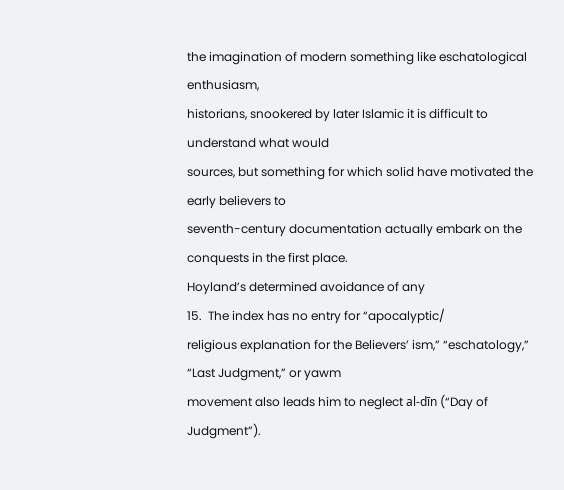the imagination of modern something like eschatological enthusiasm,
historians, snookered by later Islamic it is difficult to understand what would
sources, but something for which solid have motivated the early believers to
seventh-century documentation actually embark on the conquests in the first place.
Hoyland’s determined avoidance of any
15.  The index has no entry for “apocalyptic/
religious explanation for the Believers’ ism,” “eschatology,” “Last Judgment,” or yawm
movement also leads him to neglect al-dīn (“Day of Judgment”).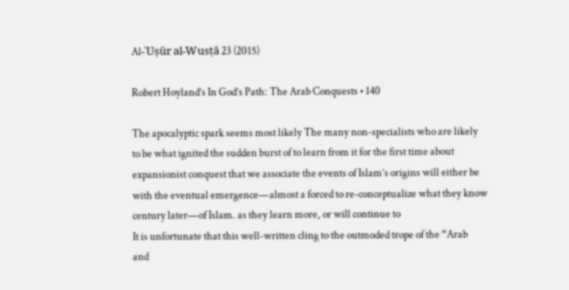Al-ʿUṣūr al-Wusṭā 23 (2015)

Robert Hoyland’s In God’s Path: The Arab Conquests • 140

The apocalyptic spark seems most likely The many non-specialists who are likely
to be what ignited the sudden burst of to learn from it for the first time about
expansionist conquest that we associate the events of Islam’s origins will either be
with the eventual emergence—almost a forced to re-conceptualize what they know
century later—of Islam. as they learn more, or will continue to
It is unfortunate that this well-written cling to the outmoded trope of the “Arab
and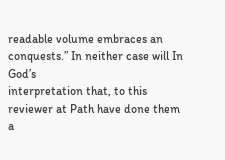readable volume embraces an conquests.” In neither case will In God’s
interpretation that, to this reviewer at Path have done them a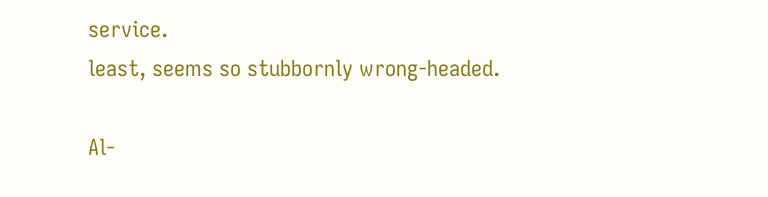service.
least, seems so stubbornly wrong-headed.

Al-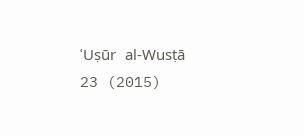ʿUṣūr al-Wusṭā 23 (2015)